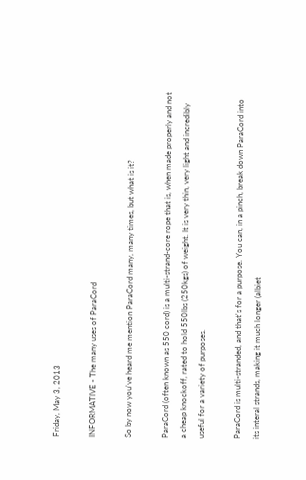Friday, May 3, 2013

INFORMATIVE - The many uses of ParaCord

So by now you've heard me mention ParaCord many, many times, but what is it?

ParaCord (often known as 550 cord) is a multi-strand-core rope that is, when made properly and not a cheap knockoff, rated to hold 550lbs (250kgs) of weight. It is very thin, very light and incredibly useful for a variety of purposes.

ParaCord is multi-stranded, and that's for a purpose. You can, in a pinch, break down ParaCord into its interal strands, making it much longer (albiet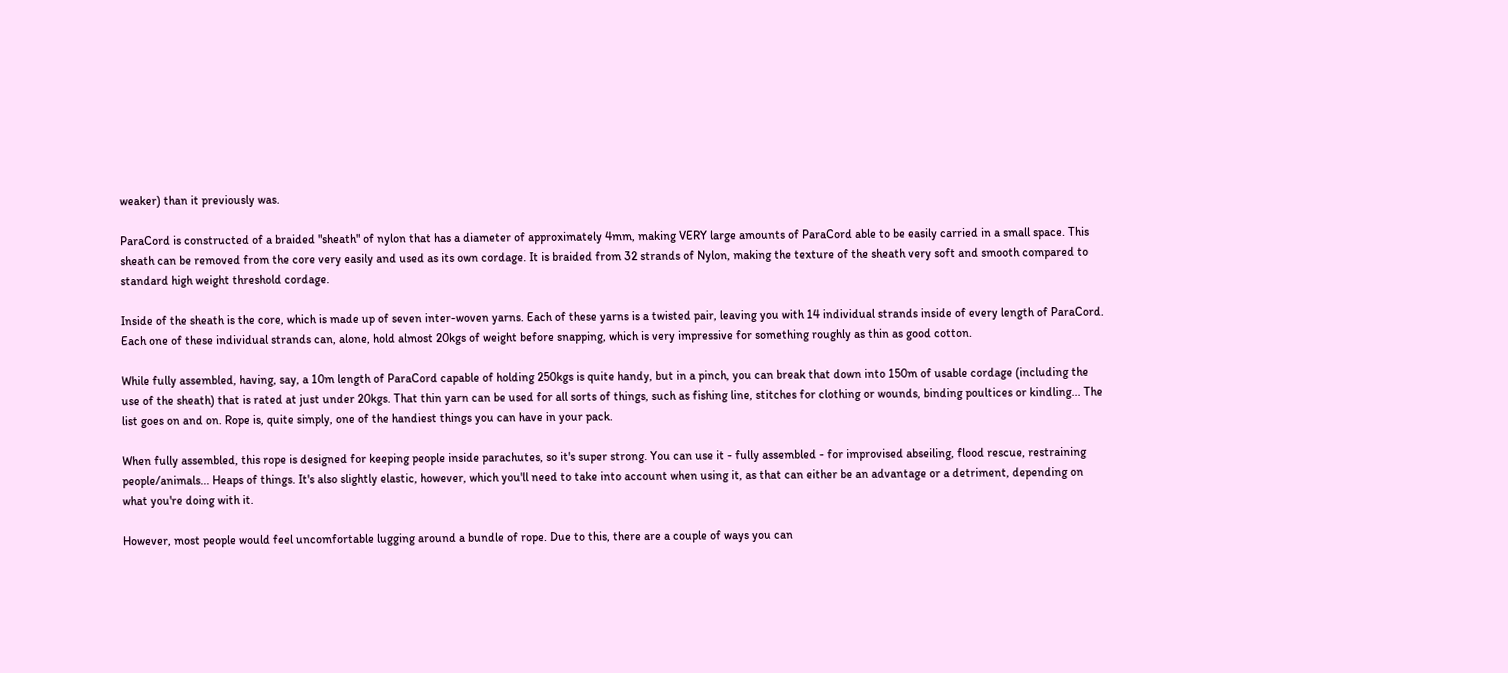weaker) than it previously was.

ParaCord is constructed of a braided "sheath" of nylon that has a diameter of approximately 4mm, making VERY large amounts of ParaCord able to be easily carried in a small space. This sheath can be removed from the core very easily and used as its own cordage. It is braided from 32 strands of Nylon, making the texture of the sheath very soft and smooth compared to standard high weight threshold cordage.

Inside of the sheath is the core, which is made up of seven inter-woven yarns. Each of these yarns is a twisted pair, leaving you with 14 individual strands inside of every length of ParaCord. Each one of these individual strands can, alone, hold almost 20kgs of weight before snapping, which is very impressive for something roughly as thin as good cotton.

While fully assembled, having, say, a 10m length of ParaCord capable of holding 250kgs is quite handy, but in a pinch, you can break that down into 150m of usable cordage (including the use of the sheath) that is rated at just under 20kgs. That thin yarn can be used for all sorts of things, such as fishing line, stitches for clothing or wounds, binding poultices or kindling... The list goes on and on. Rope is, quite simply, one of the handiest things you can have in your pack.

When fully assembled, this rope is designed for keeping people inside parachutes, so it's super strong. You can use it - fully assembled - for improvised abseiling, flood rescue, restraining people/animals... Heaps of things. It's also slightly elastic, however, which you'll need to take into account when using it, as that can either be an advantage or a detriment, depending on what you're doing with it.

However, most people would feel uncomfortable lugging around a bundle of rope. Due to this, there are a couple of ways you can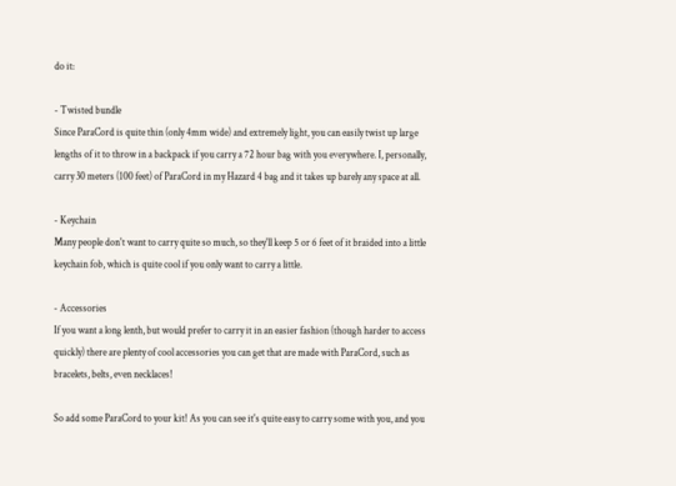do it:

- Twisted bundle
Since ParaCord is quite thin (only 4mm wide) and extremely light, you can easily twist up large lengths of it to throw in a backpack if you carry a 72 hour bag with you everywhere. I, personally, carry 30 meters (100 feet) of ParaCord in my Hazard 4 bag and it takes up barely any space at all.

- Keychain
Many people don't want to carry quite so much, so they'll keep 5 or 6 feet of it braided into a little keychain fob, which is quite cool if you only want to carry a little.

- Accessories
If you want a long lenth, but would prefer to carry it in an easier fashion (though harder to access quickly) there are plenty of cool accessories you can get that are made with ParaCord, such as bracelets, belts, even necklaces!

So add some ParaCord to your kit! As you can see it's quite easy to carry some with you, and you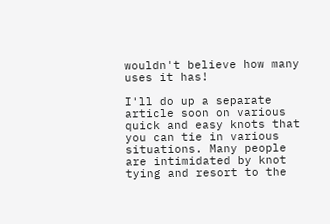wouldn't believe how many uses it has!

I'll do up a separate article soon on various quick and easy knots that you can tie in various situations. Many people are intimidated by knot tying and resort to the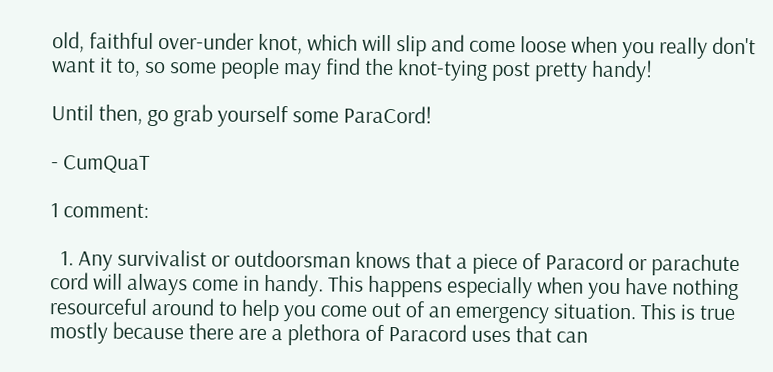old, faithful over-under knot, which will slip and come loose when you really don't want it to, so some people may find the knot-tying post pretty handy!

Until then, go grab yourself some ParaCord!

- CumQuaT

1 comment:

  1. Any survivalist or outdoorsman knows that a piece of Paracord or parachute cord will always come in handy. This happens especially when you have nothing resourceful around to help you come out of an emergency situation. This is true mostly because there are a plethora of Paracord uses that can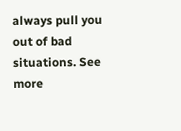always pull you out of bad situations. See more